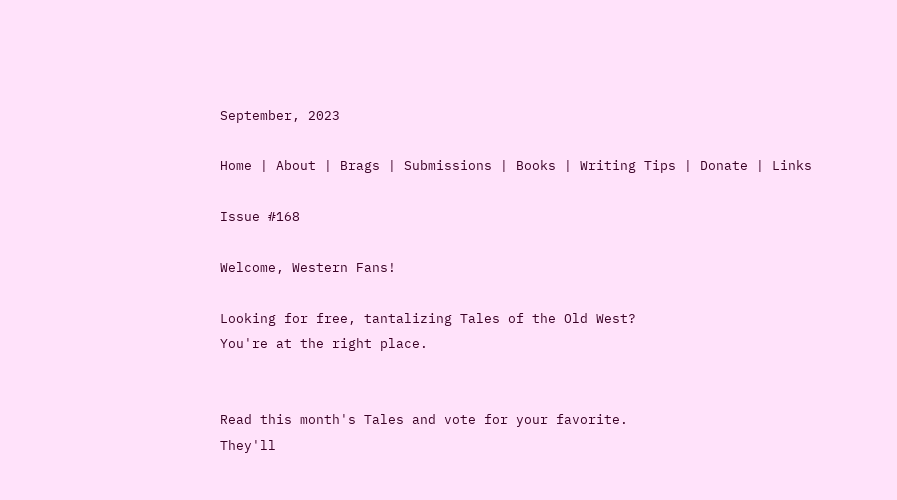September, 2023

Home | About | Brags | Submissions | Books | Writing Tips | Donate | Links

Issue #168

Welcome, Western Fans!

Looking for free, tantalizing Tales of the Old West?
You're at the right place.


Read this month's Tales and vote for your favorite.
They'll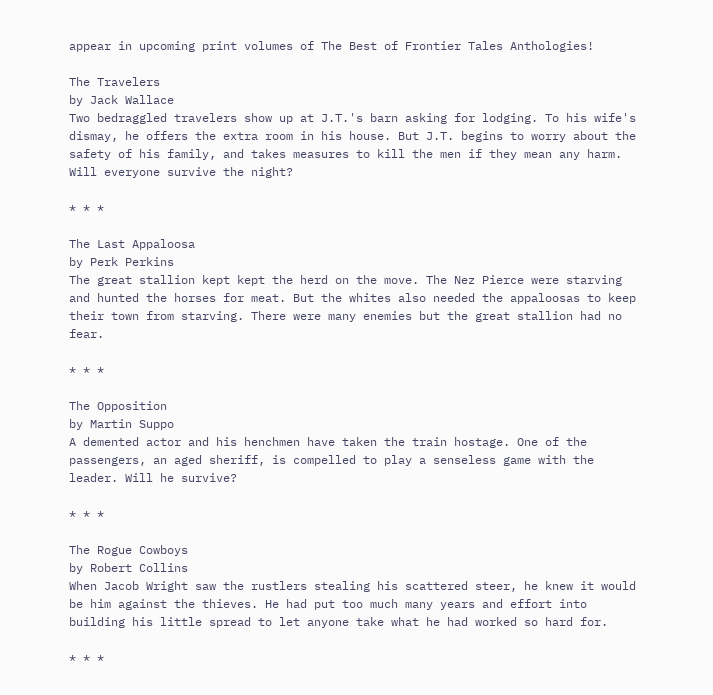appear in upcoming print volumes of The Best of Frontier Tales Anthologies!

The Travelers
by Jack Wallace
Two bedraggled travelers show up at J.T.'s barn asking for lodging. To his wife's dismay, he offers the extra room in his house. But J.T. begins to worry about the safety of his family, and takes measures to kill the men if they mean any harm. Will everyone survive the night?

* * *

The Last Appaloosa
by Perk Perkins
The great stallion kept kept the herd on the move. The Nez Pierce were starving and hunted the horses for meat. But the whites also needed the appaloosas to keep their town from starving. There were many enemies but the great stallion had no fear.

* * *

The Opposition
by Martin Suppo
A demented actor and his henchmen have taken the train hostage. One of the passengers, an aged sheriff, is compelled to play a senseless game with the leader. Will he survive?

* * *

The Rogue Cowboys
by Robert Collins
When Jacob Wright saw the rustlers stealing his scattered steer, he knew it would be him against the thieves. He had put too much many years and effort into building his little spread to let anyone take what he had worked so hard for.

* * *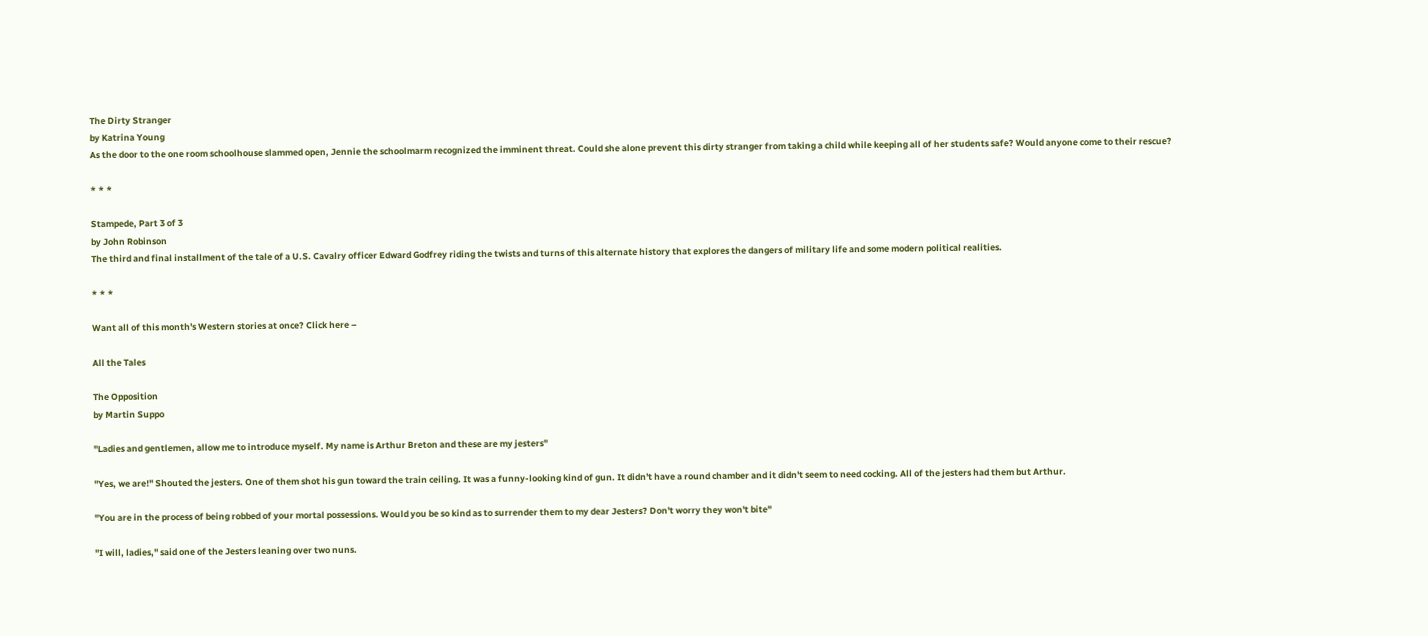The Dirty Stranger
by Katrina Young
As the door to the one room schoolhouse slammed open, Jennie the schoolmarm recognized the imminent threat. Could she alone prevent this dirty stranger from taking a child while keeping all of her students safe? Would anyone come to their rescue?

* * *

Stampede, Part 3 of 3
by John Robinson
The third and final installment of the tale of a U.S. Cavalry officer Edward Godfrey riding the twists and turns of this alternate history that explores the dangers of military life and some modern political realities.

* * *

Want all of this month's Western stories at once? Click here –

All the Tales

The Opposition
by Martin Suppo

"Ladies and gentlemen, allow me to introduce myself. My name is Arthur Breton and these are my jesters"

"Yes, we are!" Shouted the jesters. One of them shot his gun toward the train ceiling. It was a funny-looking kind of gun. It didn't have a round chamber and it didn't seem to need cocking. All of the jesters had them but Arthur.

"You are in the process of being robbed of your mortal possessions. Would you be so kind as to surrender them to my dear Jesters? Don't worry they won't bite"

"I will, ladies," said one of the Jesters leaning over two nuns.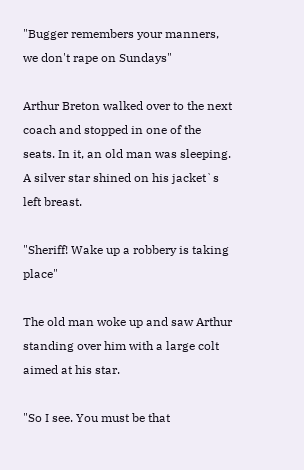"Bugger remembers your manners, we don't rape on Sundays"

Arthur Breton walked over to the next coach and stopped in one of the seats. In it, an old man was sleeping. A silver star shined on his jacket`s left breast.

"Sheriff! Wake up a robbery is taking place"

The old man woke up and saw Arthur standing over him with a large colt aimed at his star.

"So I see. You must be that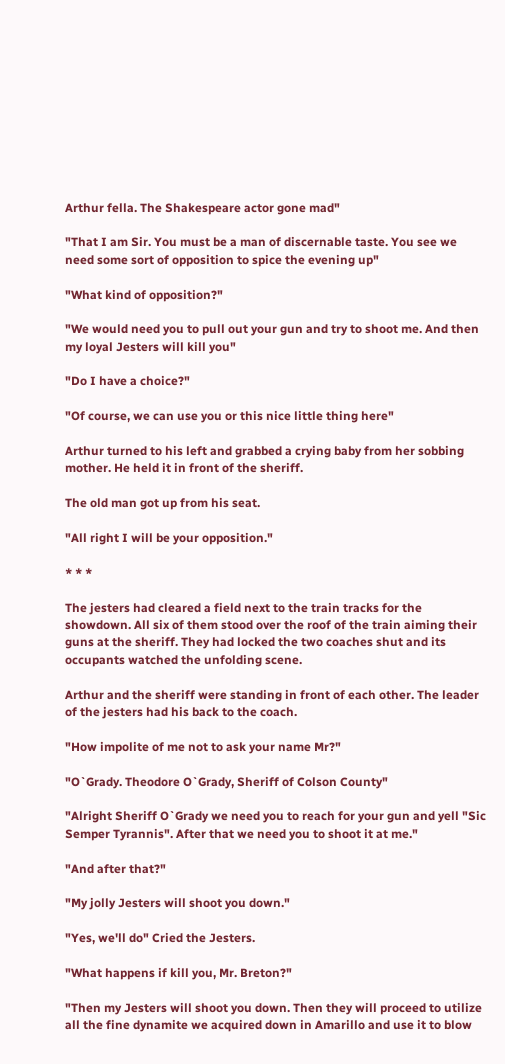Arthur fella. The Shakespeare actor gone mad"

"That I am Sir. You must be a man of discernable taste. You see we need some sort of opposition to spice the evening up"

"What kind of opposition?"

"We would need you to pull out your gun and try to shoot me. And then my loyal Jesters will kill you"

"Do I have a choice?"

"Of course, we can use you or this nice little thing here"

Arthur turned to his left and grabbed a crying baby from her sobbing mother. He held it in front of the sheriff.

The old man got up from his seat.

"All right I will be your opposition."

* * *

The jesters had cleared a field next to the train tracks for the showdown. All six of them stood over the roof of the train aiming their guns at the sheriff. They had locked the two coaches shut and its occupants watched the unfolding scene.

Arthur and the sheriff were standing in front of each other. The leader of the jesters had his back to the coach.

"How impolite of me not to ask your name Mr?"

"O`Grady. Theodore O`Grady, Sheriff of Colson County"

"Alright Sheriff O`Grady we need you to reach for your gun and yell "Sic Semper Tyrannis". After that we need you to shoot it at me."

"And after that?"

"My jolly Jesters will shoot you down."

"Yes, we'll do" Cried the Jesters.

"What happens if kill you, Mr. Breton?"

"Then my Jesters will shoot you down. Then they will proceed to utilize all the fine dynamite we acquired down in Amarillo and use it to blow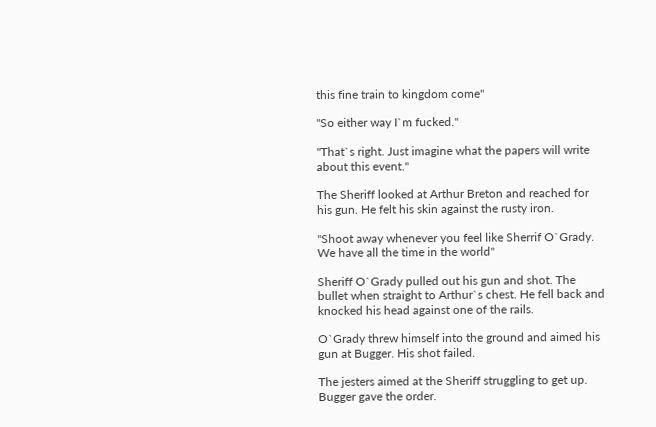this fine train to kingdom come"

"So either way I`m fucked."

"That`s right. Just imagine what the papers will write about this event."

The Sheriff looked at Arthur Breton and reached for his gun. He felt his skin against the rusty iron.

"Shoot away whenever you feel like Sherrif O`Grady. We have all the time in the world"

Sheriff O`Grady pulled out his gun and shot. The bullet when straight to Arthur`s chest. He fell back and knocked his head against one of the rails.

O`Grady threw himself into the ground and aimed his gun at Bugger. His shot failed.

The jesters aimed at the Sheriff struggling to get up. Bugger gave the order.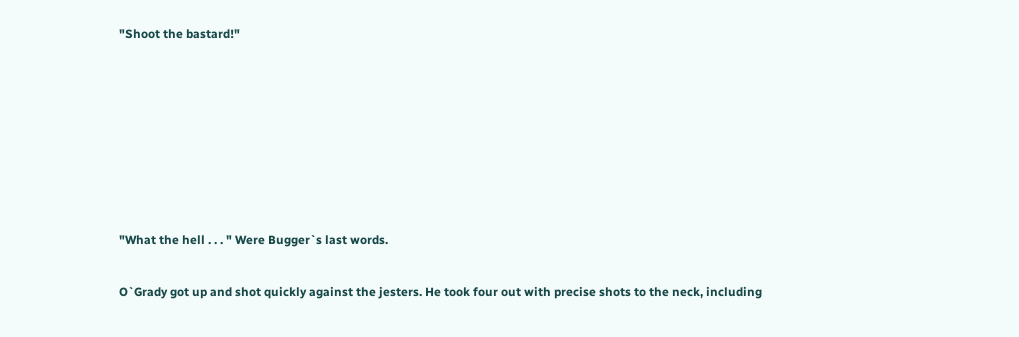"Shoot the bastard!"







"What the hell . . . " Were Bugger`s last words.

O`Grady got up and shot quickly against the jesters. He took four out with precise shots to the neck, including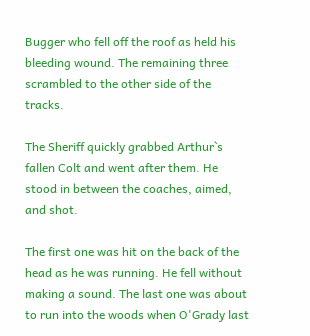Bugger who fell off the roof as held his bleeding wound. The remaining three scrambled to the other side of the tracks.

The Sheriff quickly grabbed Arthur`s fallen Colt and went after them. He stood in between the coaches, aimed, and shot.

The first one was hit on the back of the head as he was running. He fell without making a sound. The last one was about to run into the woods when O'Grady last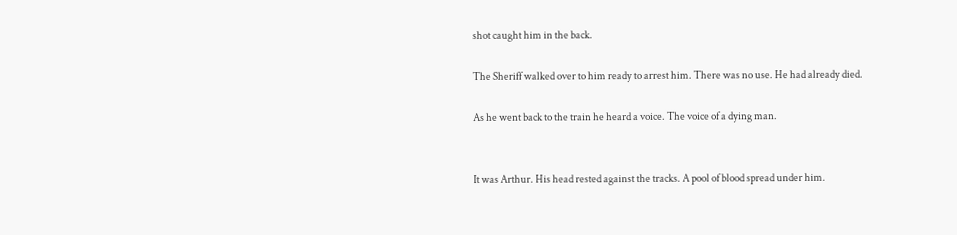shot caught him in the back.

The Sheriff walked over to him ready to arrest him. There was no use. He had already died.

As he went back to the train he heard a voice. The voice of a dying man.


It was Arthur. His head rested against the tracks. A pool of blood spread under him.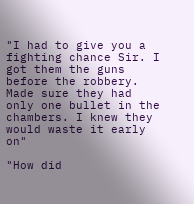"I had to give you a fighting chance Sir. I got them the guns before the robbery. Made sure they had only one bullet in the chambers. I knew they would waste it early on"

"How did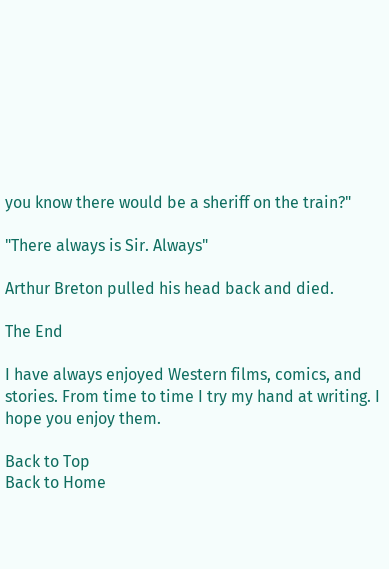you know there would be a sheriff on the train?"

"There always is Sir. Always"

Arthur Breton pulled his head back and died.

The End

I have always enjoyed Western films, comics, and stories. From time to time I try my hand at writing. I hope you enjoy them.

Back to Top
Back to Home